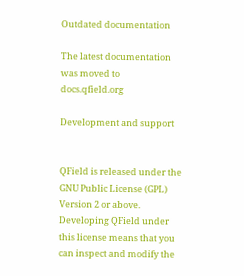Outdated documentation

The latest documentation was moved to docs.qfield.org

Development and support


QField is released under the GNU Public License (GPL) Version 2 or above. Developing QField under this license means that you can inspect and modify the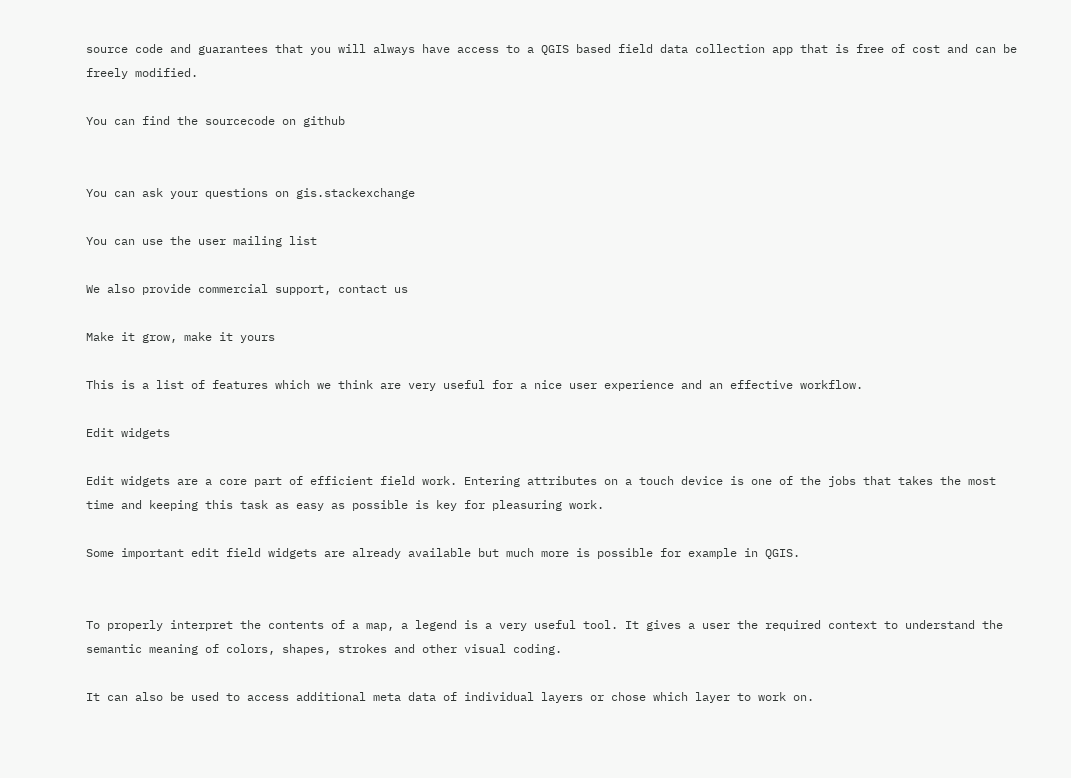source code and guarantees that you will always have access to a QGIS based field data collection app that is free of cost and can be freely modified.

You can find the sourcecode on github


You can ask your questions on gis.stackexchange

You can use the user mailing list

We also provide commercial support, contact us

Make it grow, make it yours

This is a list of features which we think are very useful for a nice user experience and an effective workflow.

Edit widgets

Edit widgets are a core part of efficient field work. Entering attributes on a touch device is one of the jobs that takes the most time and keeping this task as easy as possible is key for pleasuring work.

Some important edit field widgets are already available but much more is possible for example in QGIS.


To properly interpret the contents of a map, a legend is a very useful tool. It gives a user the required context to understand the semantic meaning of colors, shapes, strokes and other visual coding.

It can also be used to access additional meta data of individual layers or chose which layer to work on.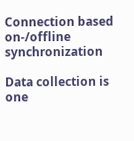Connection based on-/offline synchronization

Data collection is one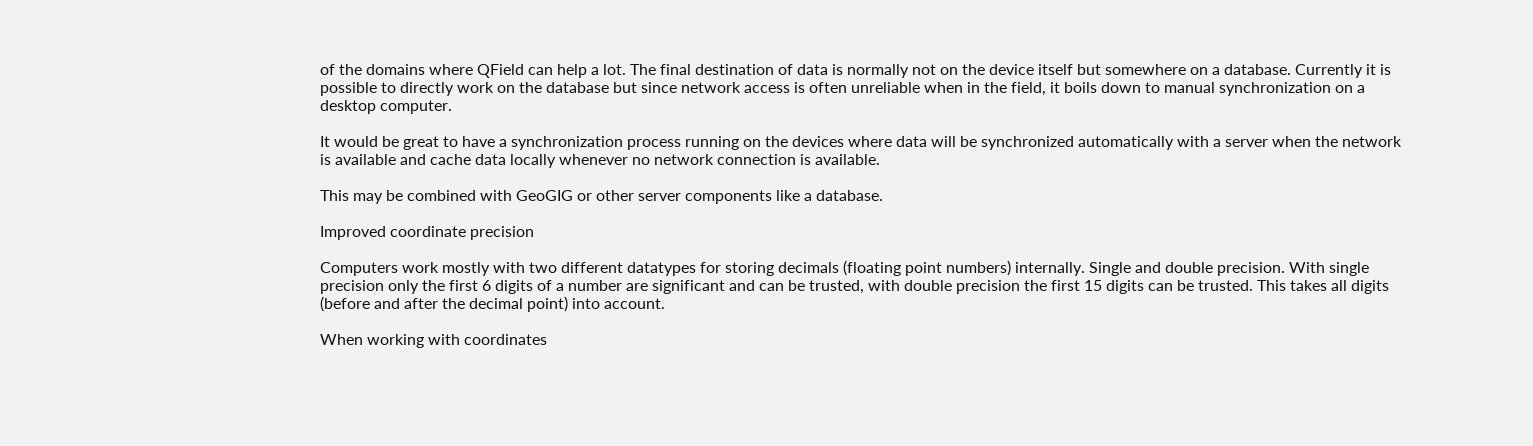of the domains where QField can help a lot. The final destination of data is normally not on the device itself but somewhere on a database. Currently it is possible to directly work on the database but since network access is often unreliable when in the field, it boils down to manual synchronization on a desktop computer.

It would be great to have a synchronization process running on the devices where data will be synchronized automatically with a server when the network is available and cache data locally whenever no network connection is available.

This may be combined with GeoGIG or other server components like a database.

Improved coordinate precision

Computers work mostly with two different datatypes for storing decimals (floating point numbers) internally. Single and double precision. With single precision only the first 6 digits of a number are significant and can be trusted, with double precision the first 15 digits can be trusted. This takes all digits (before and after the decimal point) into account.

When working with coordinates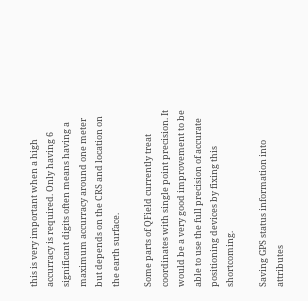this is very important when a high accurracy is required. Only having 6 significant digits often means having a maximum accurracy around one meter but depends on the CRS and location on the earth surface.

Some parts of QField currently treat coordinates with single point precision. It would be a very good improvement to be able to use the full precision of accurate positioning devices by fixing this shortcoming.

Saving GPS status information into attributes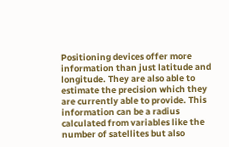Positioning devices offer more information than just latitude and longitude. They are also able to estimate the precision which they are currently able to provide. This information can be a radius calculated from variables like the number of satellites but also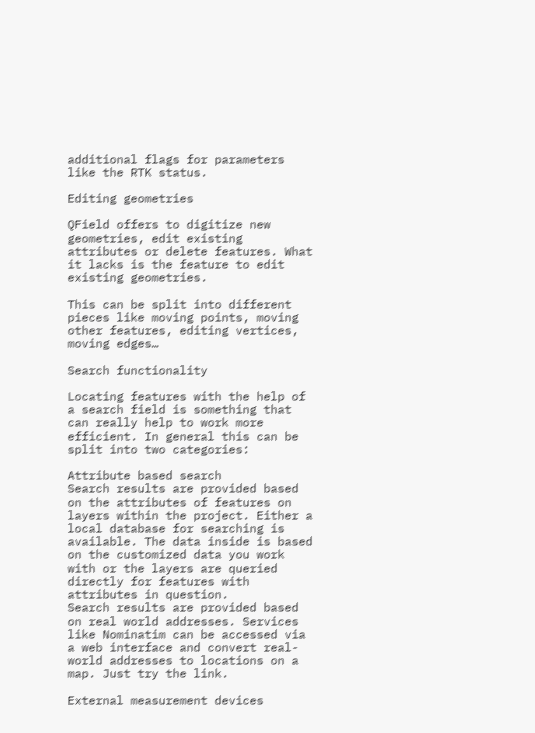additional flags for parameters like the RTK status.

Editing geometries

QField offers to digitize new geometries, edit existing attributes or delete features. What it lacks is the feature to edit existing geometries.

This can be split into different pieces like moving points, moving other features, editing vertices, moving edges…

Search functionality

Locating features with the help of a search field is something that can really help to work more efficient. In general this can be split into two categories:

Attribute based search
Search results are provided based on the attributes of features on layers within the project. Either a local database for searching is available. The data inside is based on the customized data you work with or the layers are queried directly for features with attributes in question.
Search results are provided based on real world addresses. Services like Nominatim can be accessed via a web interface and convert real-world addresses to locations on a map. Just try the link.

External measurement devices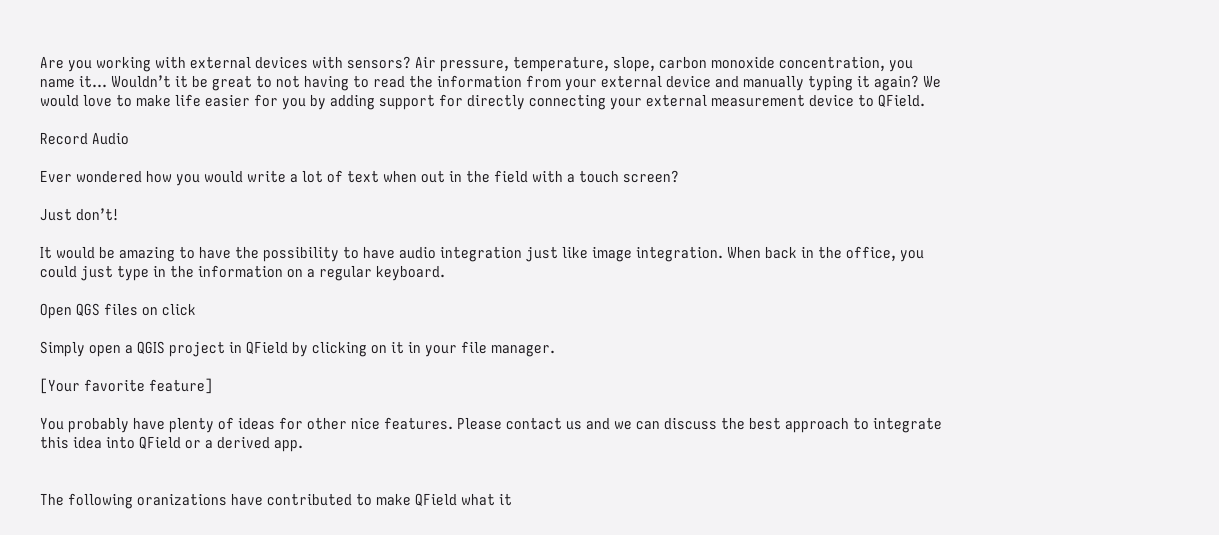Are you working with external devices with sensors? Air pressure, temperature, slope, carbon monoxide concentration, you name it… Wouldn’t it be great to not having to read the information from your external device and manually typing it again? We would love to make life easier for you by adding support for directly connecting your external measurement device to QField.

Record Audio

Ever wondered how you would write a lot of text when out in the field with a touch screen?

Just don’t!

It would be amazing to have the possibility to have audio integration just like image integration. When back in the office, you could just type in the information on a regular keyboard.

Open QGS files on click

Simply open a QGIS project in QField by clicking on it in your file manager.

[Your favorite feature]

You probably have plenty of ideas for other nice features. Please contact us and we can discuss the best approach to integrate this idea into QField or a derived app.


The following oranizations have contributed to make QField what it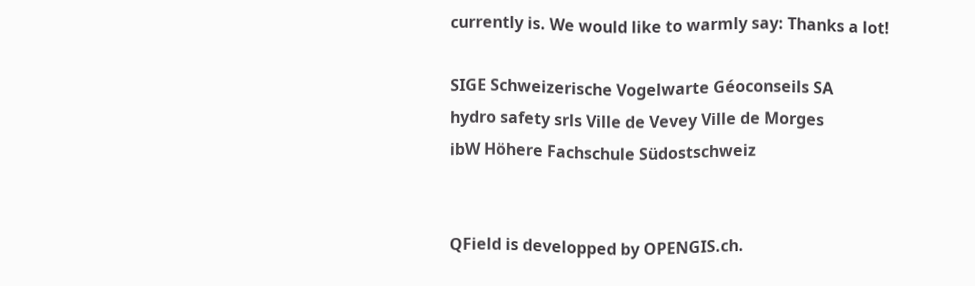currently is. We would like to warmly say: Thanks a lot!

SIGE Schweizerische Vogelwarte Géoconseils SA
hydro safety srls Ville de Vevey Ville de Morges
ibW Höhere Fachschule Südostschweiz


QField is developped by OPENGIS.ch.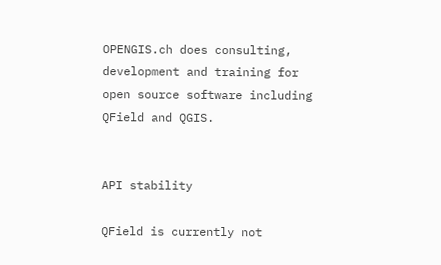OPENGIS.ch does consulting, development and training for open source software including QField and QGIS.


API stability

QField is currently not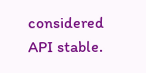considered API stable.